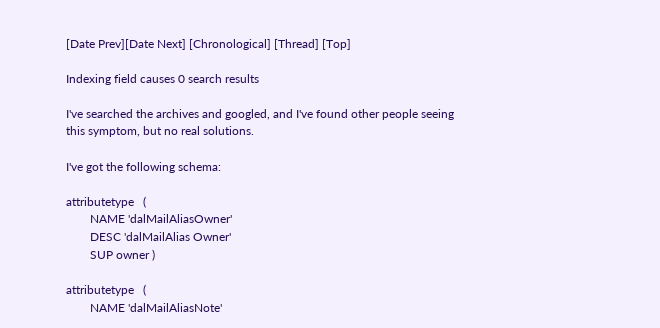[Date Prev][Date Next] [Chronological] [Thread] [Top]

Indexing field causes 0 search results

I've searched the archives and googled, and I've found other people seeing
this symptom, but no real solutions.

I've got the following schema:

attributetype   (
        NAME 'dalMailAliasOwner'
        DESC 'dalMailAlias Owner'
        SUP owner )

attributetype   (
        NAME 'dalMailAliasNote'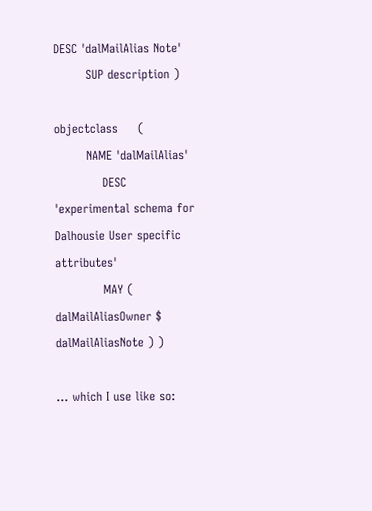DESC 'dalMailAlias Note'
        SUP description )

objectclass     (
        NAME 'dalMailAlias'
            DESC 'experimental schema for Dalhousie User specific attributes'
            MAY ( dalMailAliasOwner $ dalMailAliasNote ) )

... which I use like so: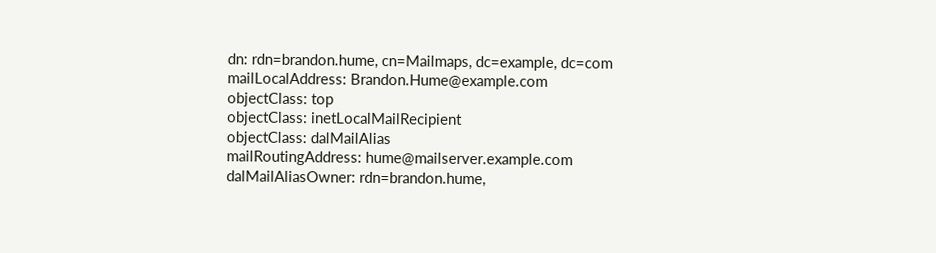dn: rdn=brandon.hume, cn=Mailmaps, dc=example, dc=com
mailLocalAddress: Brandon.Hume@example.com
objectClass: top
objectClass: inetLocalMailRecipient
objectClass: dalMailAlias
mailRoutingAddress: hume@mailserver.example.com
dalMailAliasOwner: rdn=brandon.hume,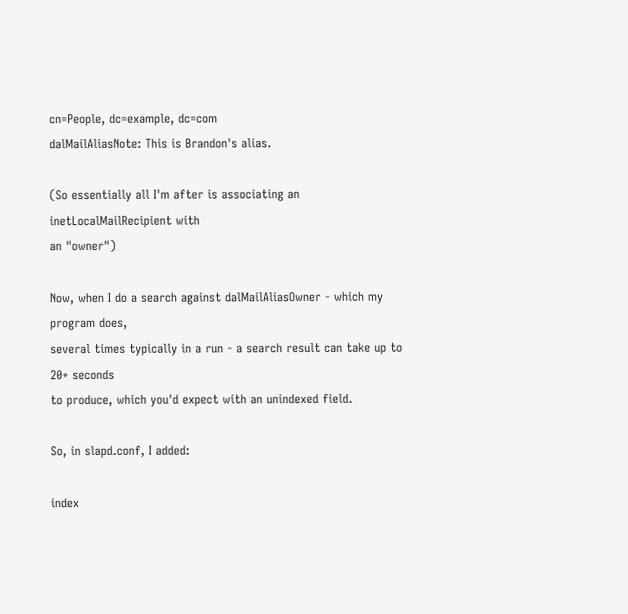cn=People, dc=example, dc=com
dalMailAliasNote: This is Brandon's alias.

(So essentially all I'm after is associating an inetLocalMailRecipient with
an "owner")

Now, when I do a search against dalMailAliasOwner - which my program does,
several times typically in a run - a search result can take up to 20+ seconds
to produce, which you'd expect with an unindexed field.

So, in slapd.conf, I added:

index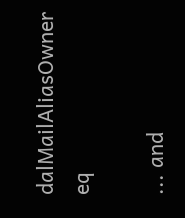dalMailAliasOwner   eq

... and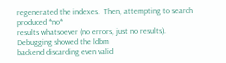regenerated the indexes.  Then, attempting to search produced *no*
results whatsoever (no errors, just no results).  Debugging showed the ldbm
backend discarding even valid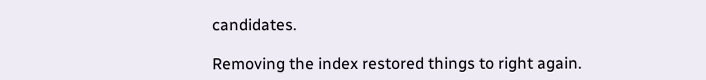candidates.

Removing the index restored things to right again.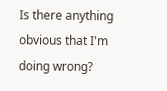Is there anything obvious that I'm doing wrong?